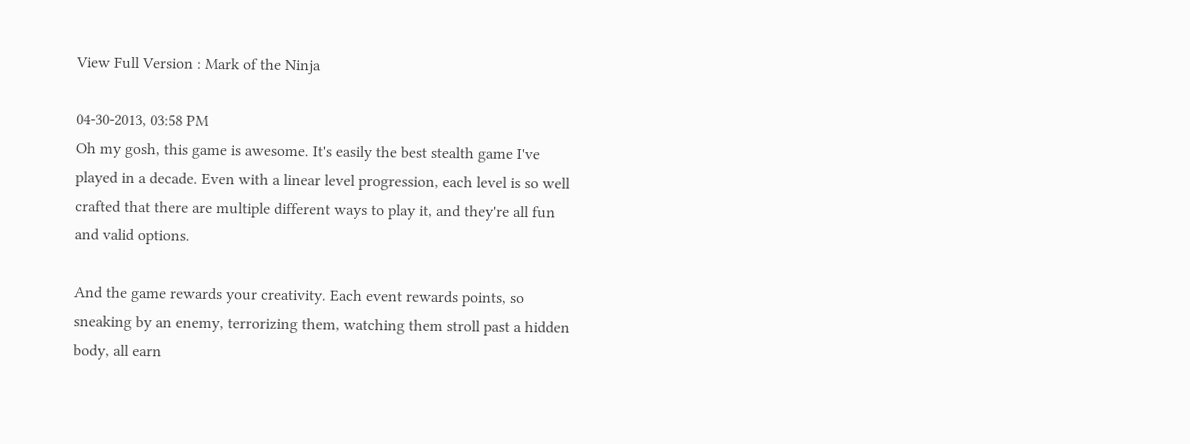View Full Version : Mark of the Ninja

04-30-2013, 03:58 PM
Oh my gosh, this game is awesome. It's easily the best stealth game I've played in a decade. Even with a linear level progression, each level is so well crafted that there are multiple different ways to play it, and they're all fun and valid options.

And the game rewards your creativity. Each event rewards points, so sneaking by an enemy, terrorizing them, watching them stroll past a hidden body, all earn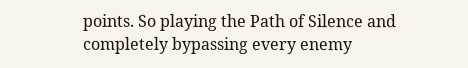points. So playing the Path of Silence and completely bypassing every enemy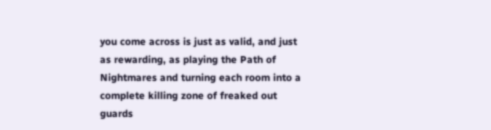you come across is just as valid, and just as rewarding, as playing the Path of Nightmares and turning each room into a complete killing zone of freaked out guards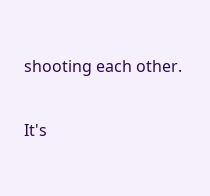shooting each other.

It's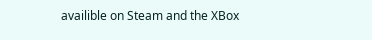availible on Steam and the XBox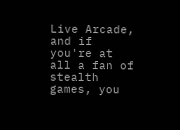Live Arcade, and if you're at all a fan of stealth games, you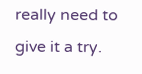really need to give it a try.